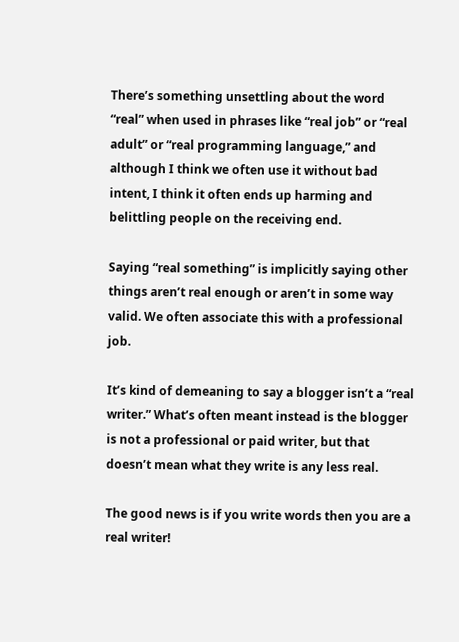There’s something unsettling about the word “real” when used in phrases like “real job” or “real adult” or “real programming language,” and although I think we often use it without bad intent, I think it often ends up harming and belittling people on the receiving end.

Saying “real something” is implicitly saying other things aren’t real enough or aren’t in some way valid. We often associate this with a professional job.

It’s kind of demeaning to say a blogger isn’t a “real writer.” What’s often meant instead is the blogger is not a professional or paid writer, but that doesn’t mean what they write is any less real.

The good news is if you write words then you are a real writer!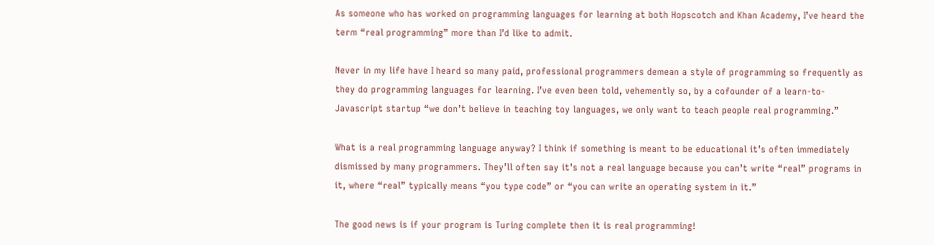As someone who has worked on programming languages for learning at both Hopscotch and Khan Academy, I’ve heard the term “real programming” more than I’d like to admit.

Never in my life have I heard so many paid, professional programmers demean a style of programming so frequently as they do programming languages for learning. I’ve even been told, vehemently so, by a cofounder of a learn-to-Javascript startup “we don’t believe in teaching toy languages, we only want to teach people real programming.”

What is a real programming language anyway? I think if something is meant to be educational it’s often immediately dismissed by many programmers. They’ll often say it’s not a real language because you can’t write “real” programs in it, where “real” typically means “you type code” or “you can write an operating system in it.”

The good news is if your program is Turing complete then it is real programming!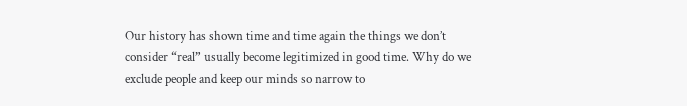Our history has shown time and time again the things we don’t consider “real” usually become legitimized in good time. Why do we exclude people and keep our minds so narrow to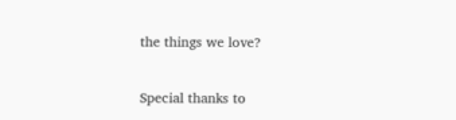the things we love?

Special thanks to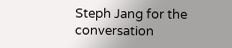Steph Jang for the conversation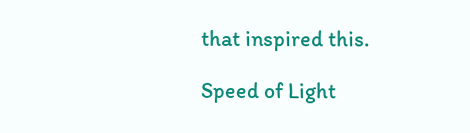that inspired this.

Speed of Light